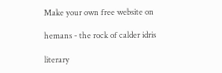Make your own free website on

hemans - the rock of calder idris

literary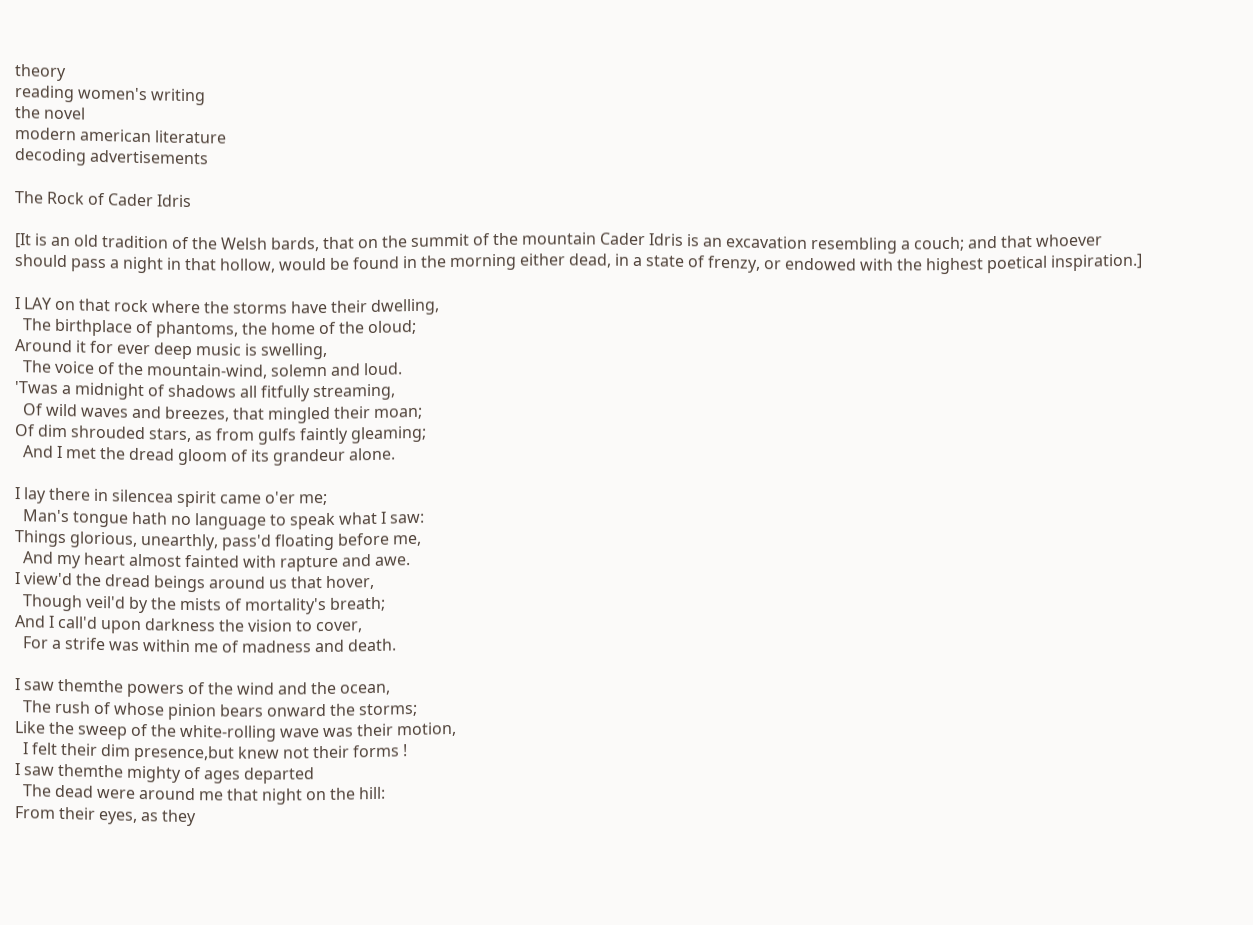theory
reading women's writing
the novel
modern american literature
decoding advertisements

The Rock of Cader Idris

[It is an old tradition of the Welsh bards, that on the summit of the mountain Cader Idris is an excavation resembling a couch; and that whoever should pass a night in that hollow, would be found in the morning either dead, in a state of frenzy, or endowed with the highest poetical inspiration.]

I LAY on that rock where the storms have their dwelling,
  The birthplace of phantoms, the home of the oloud;
Around it for ever deep music is swelling,
  The voice of the mountain-wind, solemn and loud.
'Twas a midnight of shadows all fitfully streaming,
  Of wild waves and breezes, that mingled their moan;
Of dim shrouded stars, as from gulfs faintly gleaming;
  And I met the dread gloom of its grandeur alone.

I lay there in silencea spirit came o'er me;
  Man's tongue hath no language to speak what I saw:
Things glorious, unearthly, pass'd floating before me,
  And my heart almost fainted with rapture and awe.
I view'd the dread beings around us that hover,
  Though veil'd by the mists of mortality's breath;
And I call'd upon darkness the vision to cover,
  For a strife was within me of madness and death.

I saw themthe powers of the wind and the ocean,
  The rush of whose pinion bears onward the storms;
Like the sweep of the white-rolling wave was their motion,
  I felt their dim presence,but knew not their forms !
I saw themthe mighty of ages departed
  The dead were around me that night on the hill:
From their eyes, as they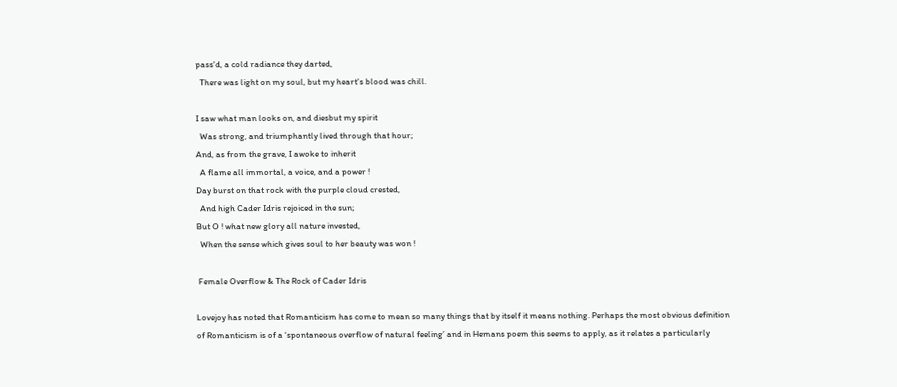pass'd, a cold radiance they darted,
  There was light on my soul, but my heart's blood was chill.

I saw what man looks on, and diesbut my spirit
  Was strong, and triumphantly lived through that hour;
And, as from the grave, I awoke to inherit
  A flame all immortal, a voice, and a power !
Day burst on that rock with the purple cloud crested,
  And high Cader Idris rejoiced in the sun;
But O ! what new glory all nature invested,
  When the sense which gives soul to her beauty was won !

 Female Overflow & The Rock of Cader Idris

Lovejoy has noted that Romanticism has come to mean so many things that by itself it means nothing. Perhaps the most obvious definition of Romanticism is of a ‘spontaneous overflow of natural feeling’ and in Hemans poem this seems to apply, as it relates a particularly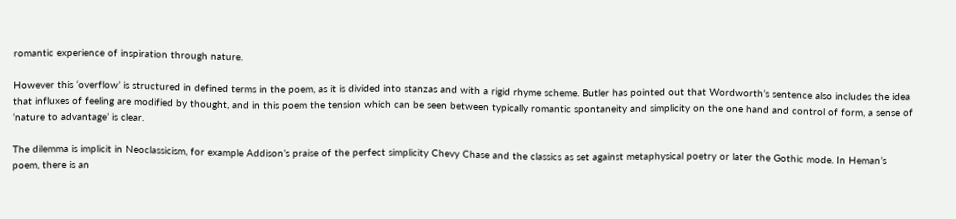romantic experience of inspiration through nature.

However this ‘overflow’ is structured in defined terms in the poem, as it is divided into stanzas and with a rigid rhyme scheme. Butler has pointed out that Wordworth’s sentence also includes the idea that influxes of feeling are modified by thought, and in this poem the tension which can be seen between typically romantic spontaneity and simplicity on the one hand and control of form, a sense of ‘nature to advantage’ is clear.

The dilemma is implicit in Neoclassicism, for example Addison’s praise of the perfect simplicity Chevy Chase and the classics as set against metaphysical poetry or later the Gothic mode. In Heman’s poem, there is an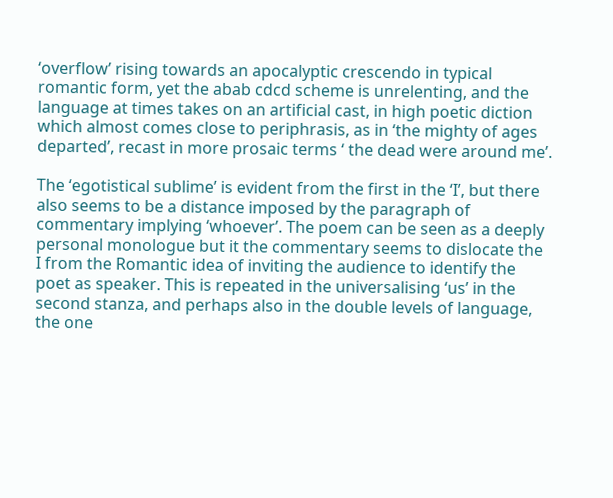‘overflow’ rising towards an apocalyptic crescendo in typical romantic form, yet the abab cdcd scheme is unrelenting, and the language at times takes on an artificial cast, in high poetic diction which almost comes close to periphrasis, as in ‘the mighty of ages departed’, recast in more prosaic terms ‘ the dead were around me’.

The ‘egotistical sublime’ is evident from the first in the ‘I’, but there also seems to be a distance imposed by the paragraph of commentary implying ‘whoever’. The poem can be seen as a deeply personal monologue but it the commentary seems to dislocate the I from the Romantic idea of inviting the audience to identify the poet as speaker. This is repeated in the universalising ‘us’ in the second stanza, and perhaps also in the double levels of language, the one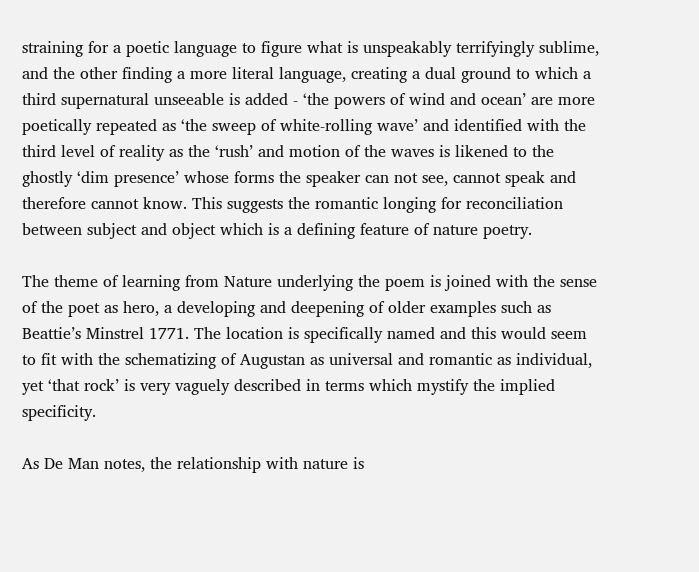straining for a poetic language to figure what is unspeakably terrifyingly sublime, and the other finding a more literal language, creating a dual ground to which a third supernatural unseeable is added - ‘the powers of wind and ocean’ are more poetically repeated as ‘the sweep of white-rolling wave’ and identified with the third level of reality as the ‘rush’ and motion of the waves is likened to the ghostly ‘dim presence’ whose forms the speaker can not see, cannot speak and therefore cannot know. This suggests the romantic longing for reconciliation between subject and object which is a defining feature of nature poetry.

The theme of learning from Nature underlying the poem is joined with the sense of the poet as hero, a developing and deepening of older examples such as Beattie’s Minstrel 1771. The location is specifically named and this would seem to fit with the schematizing of Augustan as universal and romantic as individual, yet ‘that rock’ is very vaguely described in terms which mystify the implied specificity.

As De Man notes, the relationship with nature is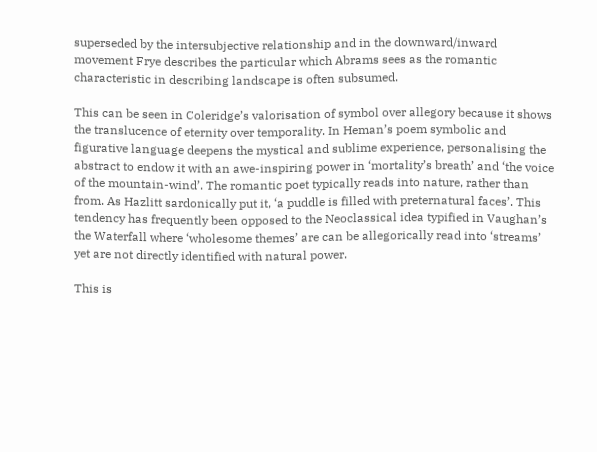superseded by the intersubjective relationship and in the downward/inward movement Frye describes the particular which Abrams sees as the romantic characteristic in describing landscape is often subsumed.

This can be seen in Coleridge’s valorisation of symbol over allegory because it shows the translucence of eternity over temporality. In Heman’s poem symbolic and figurative language deepens the mystical and sublime experience, personalising the abstract to endow it with an awe-inspiring power in ‘mortality’s breath’ and ‘the voice of the mountain-wind’. The romantic poet typically reads into nature, rather than from. As Hazlitt sardonically put it, ‘a puddle is filled with preternatural faces’. This tendency has frequently been opposed to the Neoclassical idea typified in Vaughan’s the Waterfall where ‘wholesome themes’ are can be allegorically read into ‘streams’ yet are not directly identified with natural power.

This is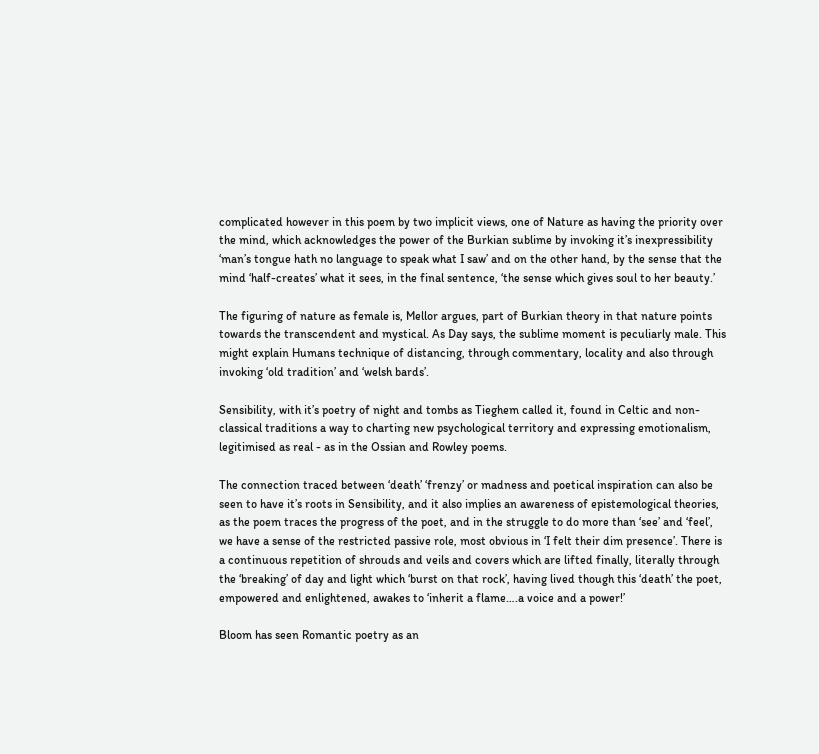complicated however in this poem by two implicit views, one of Nature as having the priority over the mind, which acknowledges the power of the Burkian sublime by invoking it’s inexpressibility ‘man’s tongue hath no language to speak what I saw’ and on the other hand, by the sense that the mind ‘half-creates’ what it sees, in the final sentence, ‘the sense which gives soul to her beauty.’

The figuring of nature as female is, Mellor argues, part of Burkian theory in that nature points towards the transcendent and mystical. As Day says, the sublime moment is peculiarly male. This might explain Humans technique of distancing, through commentary, locality and also through invoking ‘old tradition’ and ‘welsh bards’.

Sensibility, with it’s poetry of night and tombs as Tieghem called it, found in Celtic and non-classical traditions a way to charting new psychological territory and expressing emotionalism, legitimised as real - as in the Ossian and Rowley poems.

The connection traced between ‘death’ ‘frenzy’ or madness and poetical inspiration can also be seen to have it’s roots in Sensibility, and it also implies an awareness of epistemological theories, as the poem traces the progress of the poet, and in the struggle to do more than ‘see’ and ‘feel’, we have a sense of the restricted passive role, most obvious in ‘I felt their dim presence’. There is a continuous repetition of shrouds and veils and covers which are lifted finally, literally through the ‘breaking’ of day and light which ‘burst on that rock’, having lived though this ‘death’ the poet, empowered and enlightened, awakes to ‘inherit a flame….a voice and a power!’

Bloom has seen Romantic poetry as an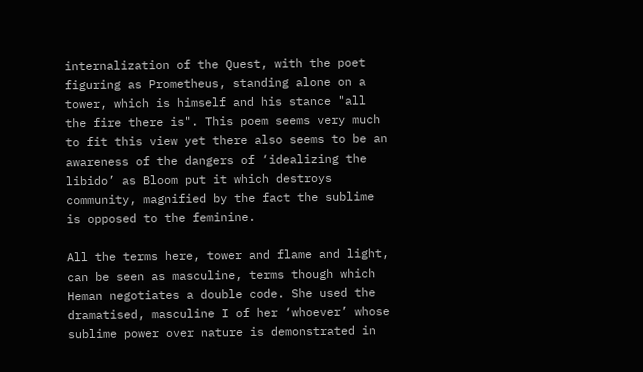internalization of the Quest, with the poet figuring as Prometheus, standing alone on a tower, which is himself and his stance "all the fire there is". This poem seems very much to fit this view yet there also seems to be an awareness of the dangers of ‘idealizing the libido’ as Bloom put it which destroys community, magnified by the fact the sublime is opposed to the feminine.

All the terms here, tower and flame and light, can be seen as masculine, terms though which Heman negotiates a double code. She used the dramatised, masculine I of her ‘whoever’ whose sublime power over nature is demonstrated in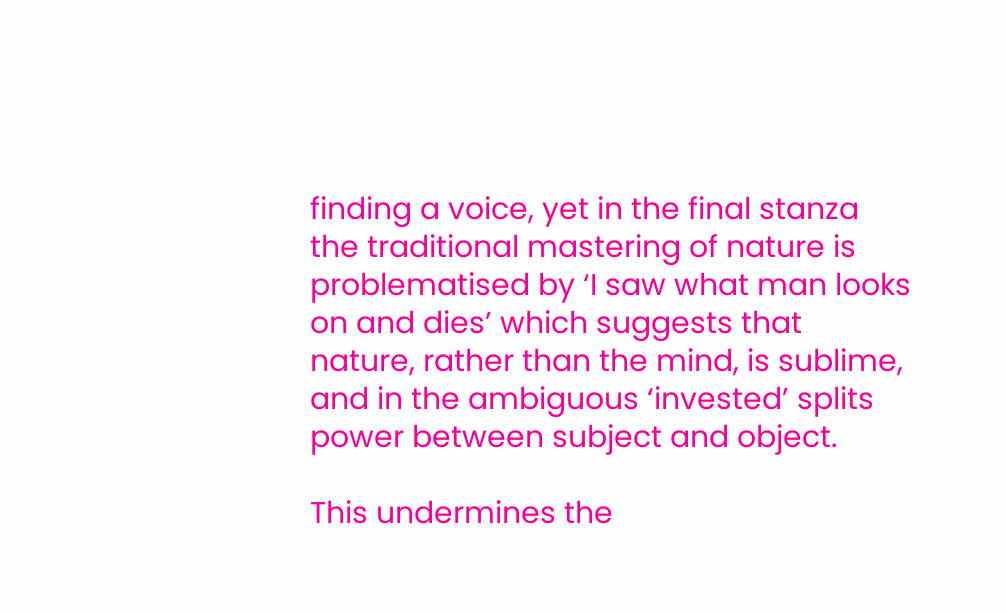finding a voice, yet in the final stanza the traditional mastering of nature is problematised by ‘I saw what man looks on and dies’ which suggests that nature, rather than the mind, is sublime, and in the ambiguous ‘invested’ splits power between subject and object.

This undermines the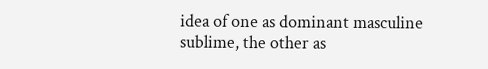idea of one as dominant masculine sublime, the other as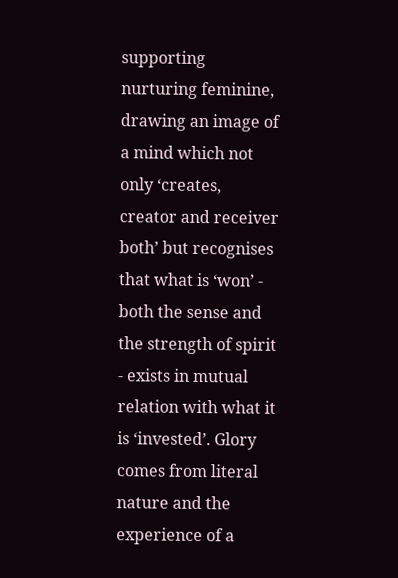supporting nurturing feminine, drawing an image of a mind which not only ‘creates, creator and receiver both’ but recognises that what is ‘won’ - both the sense and the strength of spirit - exists in mutual relation with what it is ‘invested’. Glory comes from literal nature and the experience of a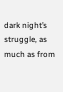dark night’s struggle, as much as from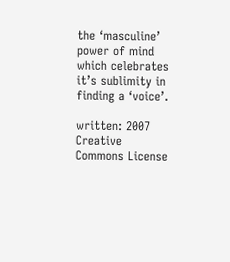the ‘masculine’ power of mind which celebrates it’s sublimity in finding a ‘voice’.

written: 2007
Creative Commons License